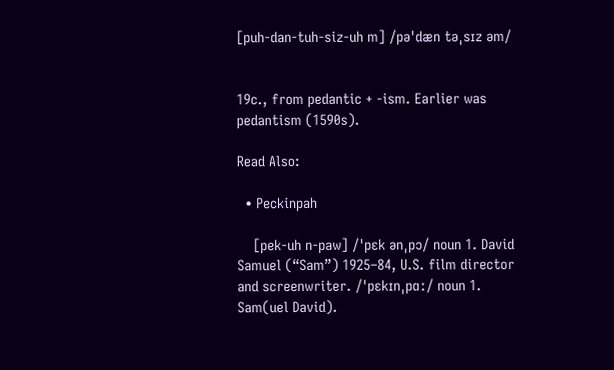[puh-dan-tuh-siz-uh m] /pəˈdæn təˌsɪz əm/


19c., from pedantic + -ism. Earlier was pedantism (1590s).

Read Also:

  • Peckinpah

    [pek-uh n-paw] /ˈpɛk ənˌpɔ/ noun 1. David Samuel (“Sam”) 1925–84, U.S. film director and screenwriter. /ˈpɛkɪnˌpɑː/ noun 1. Sam(uel David).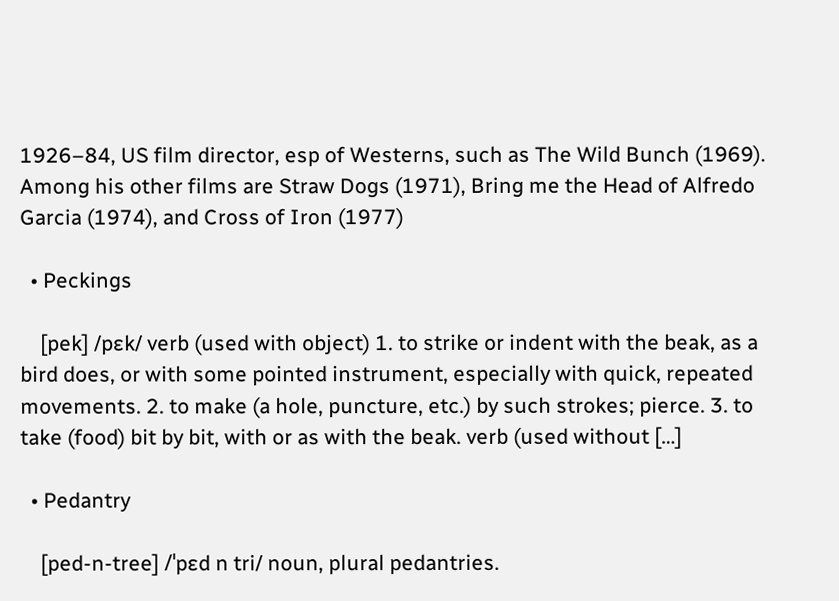1926–84, US film director, esp of Westerns, such as The Wild Bunch (1969). Among his other films are Straw Dogs (1971), Bring me the Head of Alfredo Garcia (1974), and Cross of Iron (1977)

  • Peckings

    [pek] /pɛk/ verb (used with object) 1. to strike or indent with the beak, as a bird does, or with some pointed instrument, especially with quick, repeated movements. 2. to make (a hole, puncture, etc.) by such strokes; pierce. 3. to take (food) bit by bit, with or as with the beak. verb (used without […]

  • Pedantry

    [ped-n-tree] /ˈpɛd n tri/ noun, plural pedantries.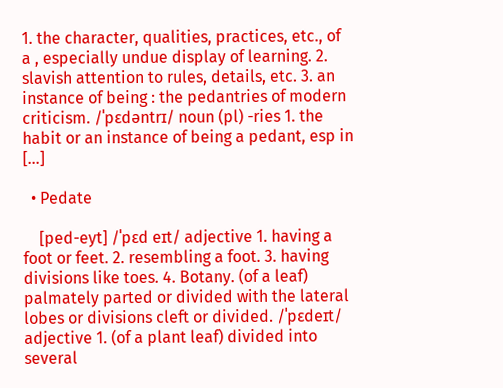1. the character, qualities, practices, etc., of a , especially undue display of learning. 2. slavish attention to rules, details, etc. 3. an instance of being : the pedantries of modern criticism. /ˈpɛdəntrɪ/ noun (pl) -ries 1. the habit or an instance of being a pedant, esp in […]

  • Pedate

    [ped-eyt] /ˈpɛd eɪt/ adjective 1. having a foot or feet. 2. resembling a foot. 3. having divisions like toes. 4. Botany. (of a leaf) palmately parted or divided with the lateral lobes or divisions cleft or divided. /ˈpɛdeɪt/ adjective 1. (of a plant leaf) divided into several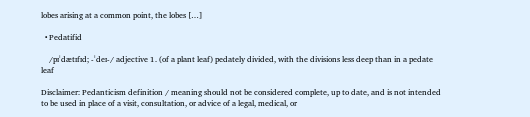lobes arising at a common point, the lobes […]

  • Pedatifid

    /pɪˈdætɪfɪd; -ˈdeɪ-/ adjective 1. (of a plant leaf) pedately divided, with the divisions less deep than in a pedate leaf

Disclaimer: Pedanticism definition / meaning should not be considered complete, up to date, and is not intended to be used in place of a visit, consultation, or advice of a legal, medical, or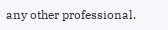any other professional.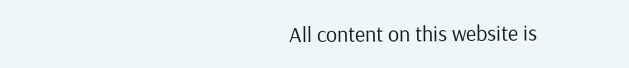All content on this website is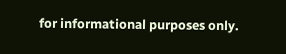for informational purposes only.